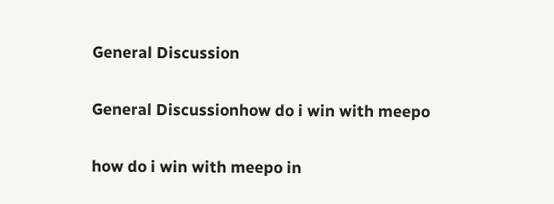General Discussion

General Discussionhow do i win with meepo

how do i win with meepo in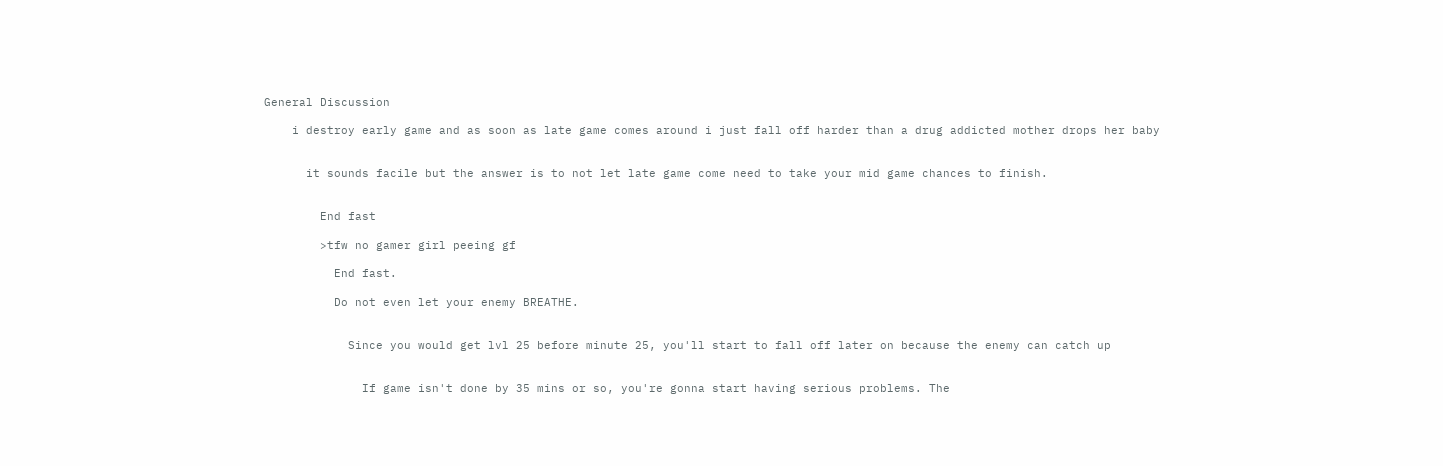General Discussion

    i destroy early game and as soon as late game comes around i just fall off harder than a drug addicted mother drops her baby


      it sounds facile but the answer is to not let late game come need to take your mid game chances to finish.


        End fast

        >tfw no gamer girl peeing gf

          End fast.

          Do not even let your enemy BREATHE.


            Since you would get lvl 25 before minute 25, you'll start to fall off later on because the enemy can catch up


              If game isn't done by 35 mins or so, you're gonna start having serious problems. The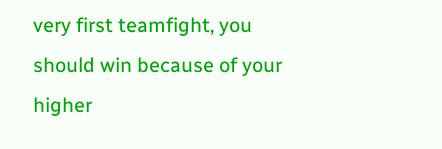very first teamfight, you should win because of your higher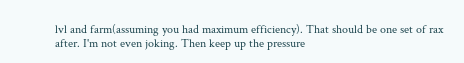lvl and farm(assuming you had maximum efficiency). That should be one set of rax after. I'm not even joking. Then keep up the pressure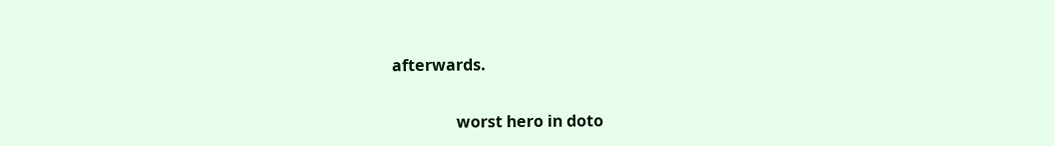afterwards.


                worst hero in doto